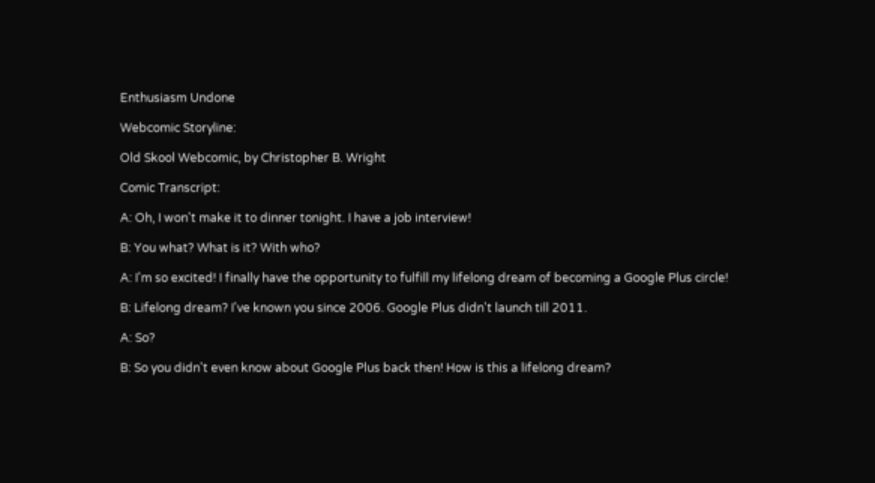Enthusiasm Undone

Webcomic Storyline:

Old Skool Webcomic, by Christopher B. Wright

Comic Transcript:

A: Oh, I won't make it to dinner tonight. I have a job interview!

B: You what? What is it? With who?

A: I'm so excited! I finally have the opportunity to fulfill my lifelong dream of becoming a Google Plus circle!

B: Lifelong dream? I've known you since 2006. Google Plus didn't launch till 2011.

A: So?

B: So you didn't even know about Google Plus back then! How is this a lifelong dream?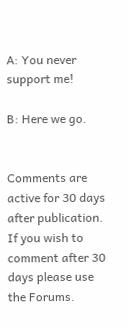A: You never support me!

B: Here we go.


Comments are active for 30 days after publication. If you wish to comment after 30 days please use the Forums.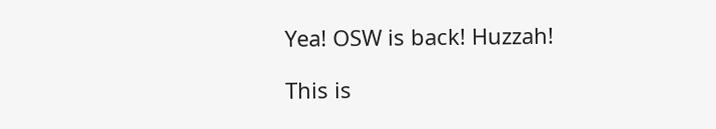Yea! OSW is back! Huzzah!

This is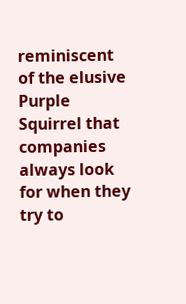reminiscent of the elusive Purple Squirrel that companies always look for when they try to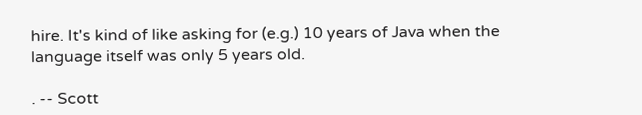hire. It's kind of like asking for (e.g.) 10 years of Java when the language itself was only 5 years old.

. -- Scott